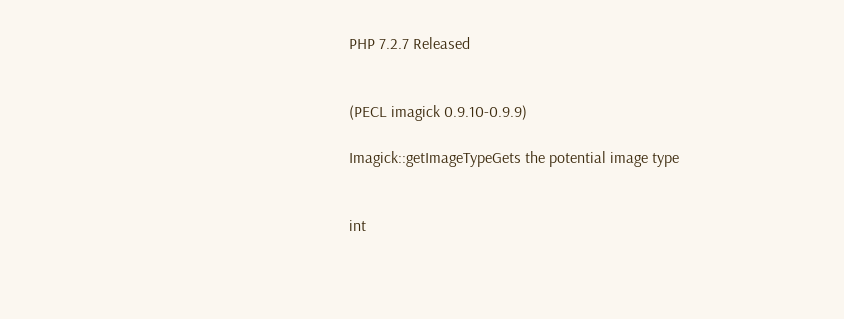PHP 7.2.7 Released


(PECL imagick 0.9.10-0.9.9)

Imagick::getImageTypeGets the potential image type


int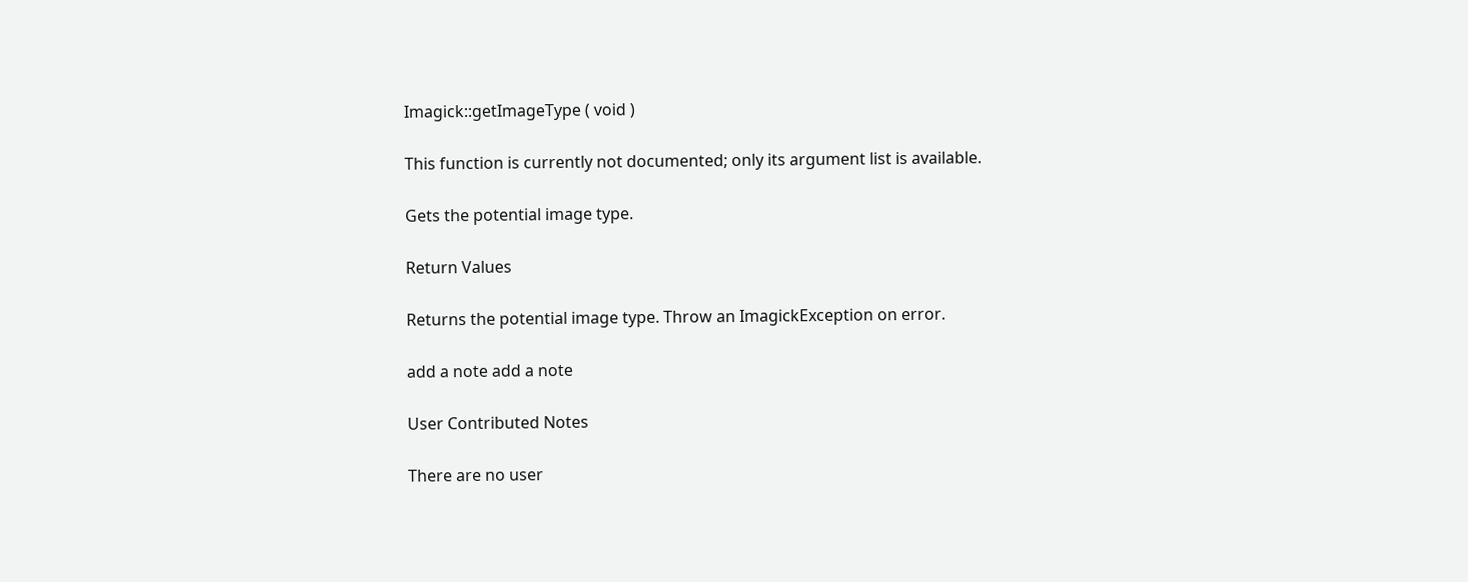Imagick::getImageType ( void )

This function is currently not documented; only its argument list is available.

Gets the potential image type.

Return Values

Returns the potential image type. Throw an ImagickException on error.

add a note add a note

User Contributed Notes

There are no user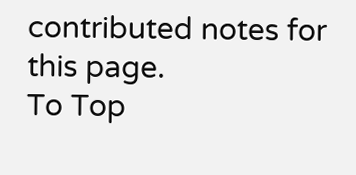contributed notes for this page.
To Top